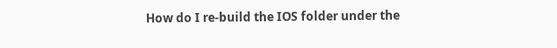How do I re-build the IOS folder under the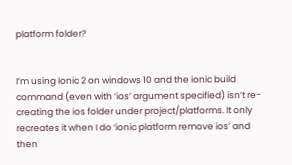platform folder?


I’m using Ionic 2 on windows 10 and the ionic build command (even with ‘ios’ argument specified) isn’t re-creating the ios folder under project/platforms. It only recreates it when I do ‘ionic platform remove ios’ and then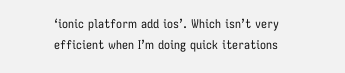‘ionic platform add ios’. Which isn’t very efficient when I’m doing quick iterations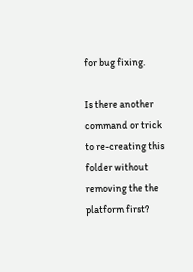for bug fixing.

Is there another command or trick to re-creating this folder without removing the the platform first?